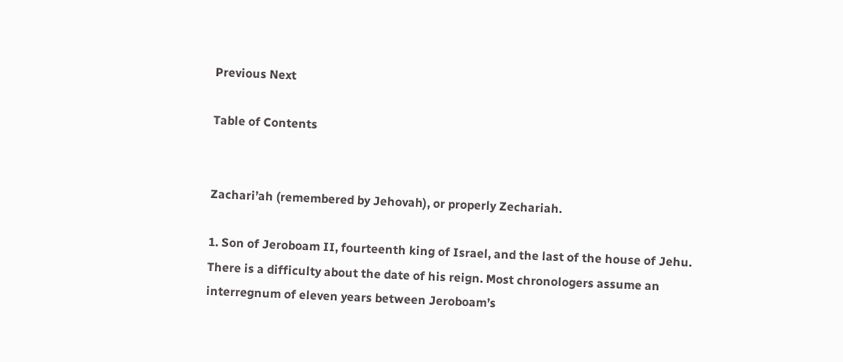Previous Next

Table of Contents


Zachari’ah (remembered by Jehovah), or properly Zechariah.

1. Son of Jeroboam II, fourteenth king of Israel, and the last of the house of Jehu. There is a difficulty about the date of his reign. Most chronologers assume an interregnum of eleven years between Jeroboam’s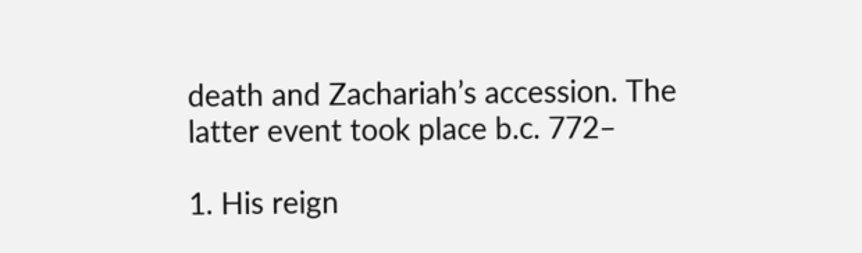death and Zachariah’s accession. The latter event took place b.c. 772–

1. His reign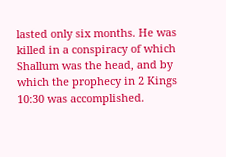lasted only six months. He was killed in a conspiracy of which Shallum was the head, and by which the prophecy in 2 Kings 10:30 was accomplished.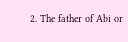2. The father of Abi or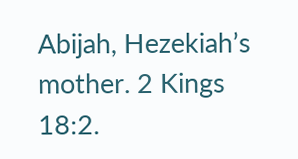Abijah, Hezekiah’s mother. 2 Kings 18:2.